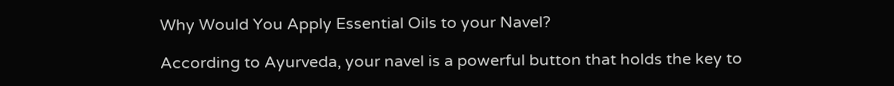Why Would You Apply Essential Oils to your Navel?

According to Ayurveda, your navel is a powerful button that holds the key to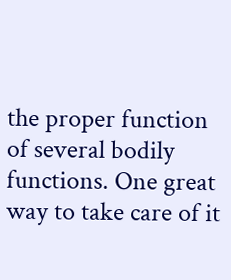the proper function of several bodily functions. One great way to take care of it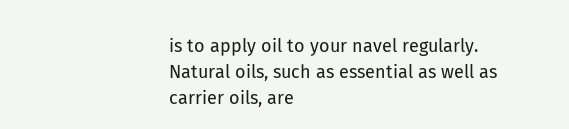is to apply oil to your navel regularly. Natural oils, such as essential as well as carrier oils, are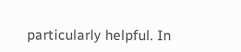particularly helpful. In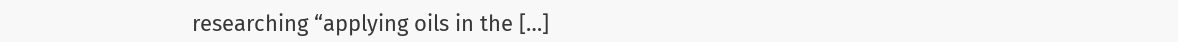researching “applying oils in the […]